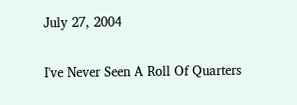July 27, 2004

I've Never Seen A Roll Of Quarters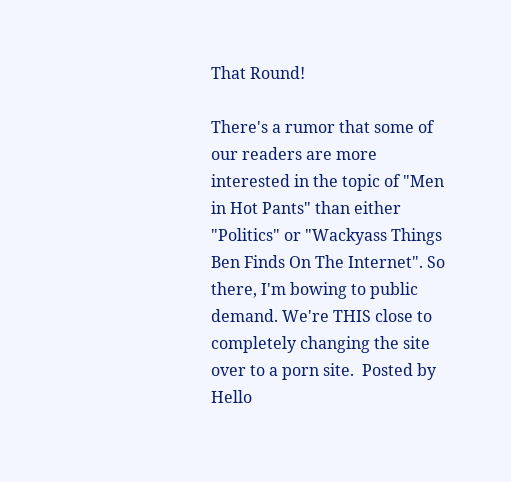That Round!

There's a rumor that some of our readers are more interested in the topic of "Men in Hot Pants" than either "Politics" or "Wackyass Things Ben Finds On The Internet". So there, I'm bowing to public demand. We're THIS close to completely changing the site over to a porn site.  Posted by Hello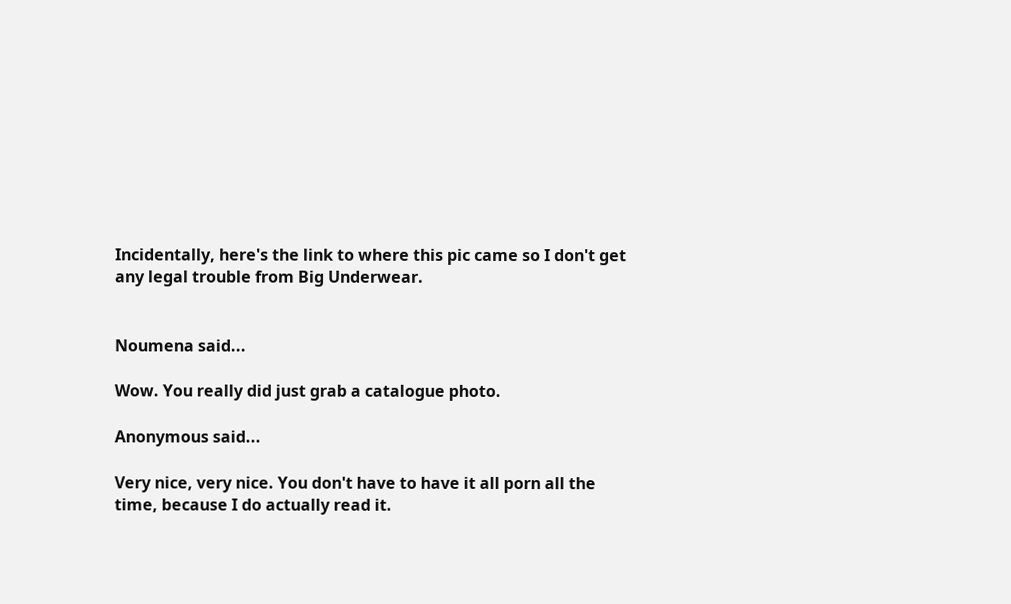Incidentally, here's the link to where this pic came so I don't get any legal trouble from Big Underwear.


Noumena said...

Wow. You really did just grab a catalogue photo.

Anonymous said...

Very nice, very nice. You don't have to have it all porn all the time, because I do actually read it.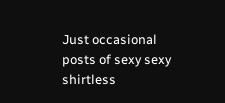Just occasional posts of sexy sexy shirtless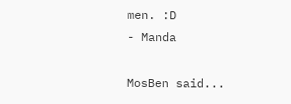men. :D
- Manda

MosBen said...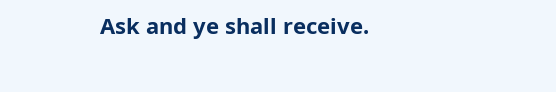Ask and ye shall receive.